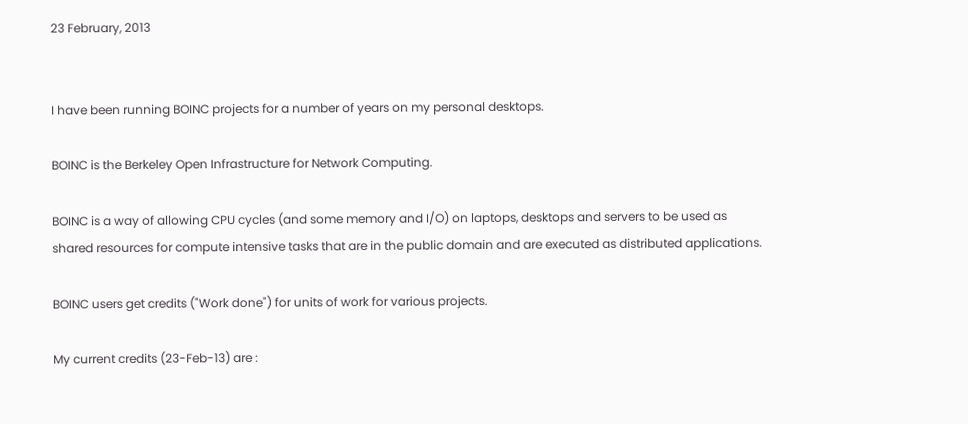23 February, 2013


I have been running BOINC projects for a number of years on my personal desktops.

BOINC is the Berkeley Open Infrastructure for Network Computing.

BOINC is a way of allowing CPU cycles (and some memory and I/O) on laptops, desktops and servers to be used as shared resources for compute intensive tasks that are in the public domain and are executed as distributed applications.

BOINC users get credits ("Work done") for units of work for various projects.

My current credits (23-Feb-13) are :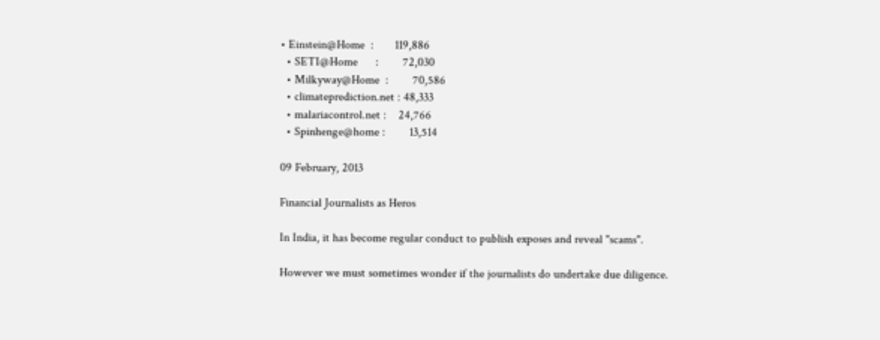• Einstein@Home  :       119,886
  • SETI@Home      :        72,030
  • Milkyway@Home  :        70,586
  • climateprediction.net : 48,333
  • malariacontrol.net :    24,766
  • Spinhenge@home :        13,514

09 February, 2013

Financial Journalists as Heros

In India, it has become regular conduct to publish exposes and reveal "scams".

However we must sometimes wonder if the journalists do undertake due diligence.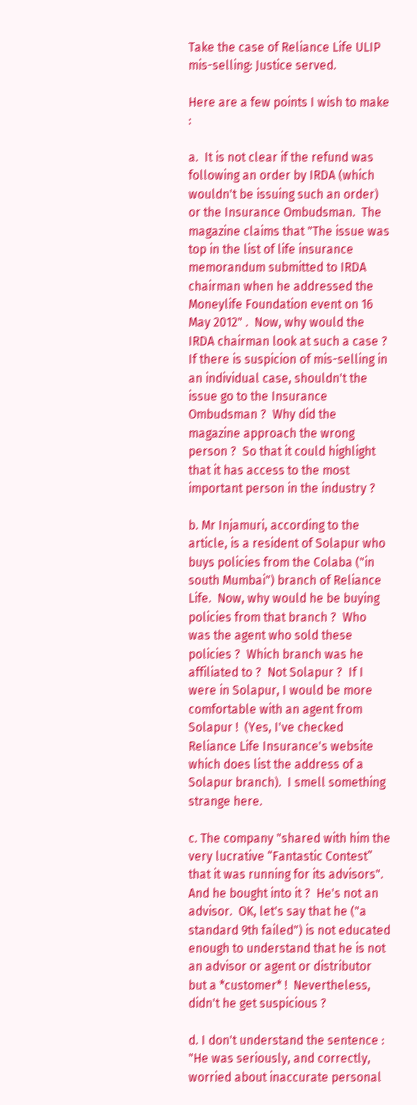Take the case of Reliance Life ULIP mis-selling: Justice served.

Here are a few points I wish to make :

a.  It is not clear if the refund was following an order by IRDA (which wouldn't be issuing such an order) or the Insurance Ombudsman.  The magazine claims that "The issue was top in the list of life insurance memorandum submitted to IRDA chairman when he addressed the Moneylife Foundation event on 16 May 2012" .  Now, why would the IRDA chairman look at such a case ?  If there is suspicion of mis-selling in an individual case, shouldn't the issue go to the Insurance Ombudsman ?  Why did the magazine approach the wrong person ?  So that it could highlight that it has access to the most important person in the industry ?

b. Mr Injamuri, according to the article, is a resident of Solapur who buys policies from the Colaba ("in south Mumbai") branch of Reliance Life.  Now, why would he be buying policies from that branch ?  Who was the agent who sold these policies ?  Which branch was he affiliated to ?  Not Solapur ?  If I were in Solapur, I would be more comfortable with an agent from Solapur !  (Yes, I've checked Reliance Life Insurance's website which does list the address of a Solapur branch).  I smell something strange here.

c. The company "shared with him the very lucrative “Fantastic Contest” that it was running for its advisors".  And he bought into it ?  He's not an advisor.  OK, let's say that he ("a standard 9th failed") is not educated enough to understand that he is not an advisor or agent or distributor but a *customer* !  Nevertheless, didn't he get suspicious ?

d. I don't understand the sentence : "He was seriously, and correctly, worried about inaccurate personal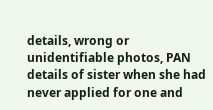details, wrong or unidentifiable photos, PAN details of sister when she had never applied for one and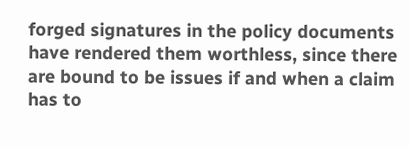forged signatures in the policy documents have rendered them worthless, since there are bound to be issues if and when a claim has to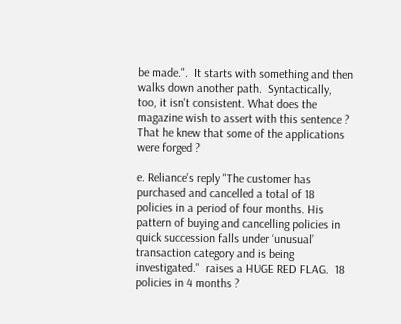be made.".  It starts with something and then walks down another path.  Syntactically, too, it isn't consistent. What does the magazine wish to assert with this sentence ?  That he knew that some of the applications were forged ?

e. Reliance's reply "The customer has purchased and cancelled a total of 18 policies in a period of four months. His pattern of buying and cancelling policies in quick succession falls under ‘unusual’ transaction category and is being investigated."  raises a HUGE RED FLAG.  18 policies in 4 months ?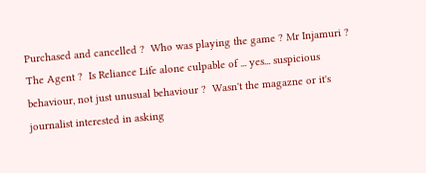Purchased and cancelled ?  Who was playing the game ? Mr Injamuri ?  The Agent ?  Is Reliance Life alone culpable of ... yes... suspicious behaviour, not just unusual behaviour ?  Wasn't the magazne or it's journalist interested in asking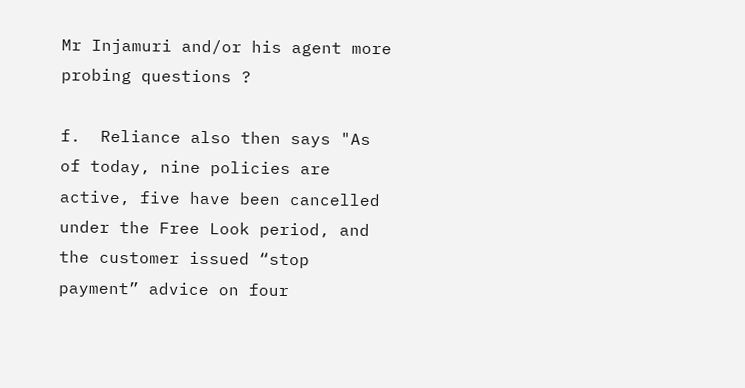Mr Injamuri and/or his agent more probing questions ?

f.  Reliance also then says "As of today, nine policies are active, five have been cancelled under the Free Look period, and the customer issued “stop payment” advice on four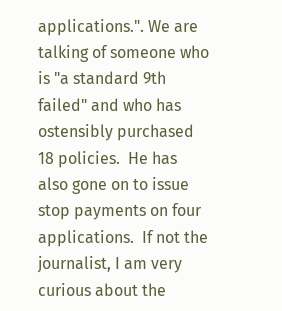applications.". We are talking of someone who is "a standard 9th failed" and who has ostensibly purchased 18 policies.  He has also gone on to issue stop payments on four applications.  If not the journalist, I am very curious about the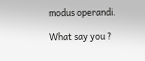modus operandi.

What say you ?